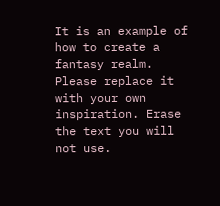It is an example of how to create a fantasy realm. Please replace it with your own inspiration. Erase the text you will not use.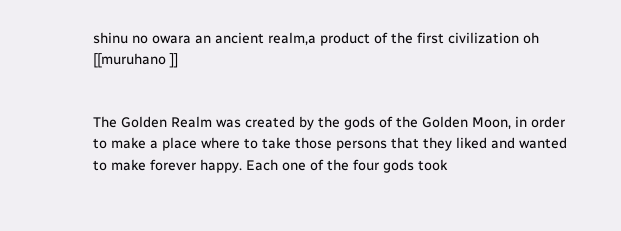shinu no owara an ancient realm,a product of the first civilization oh [[muruhano ]]


The Golden Realm was created by the gods of the Golden Moon, in order to make a place where to take those persons that they liked and wanted to make forever happy. Each one of the four gods took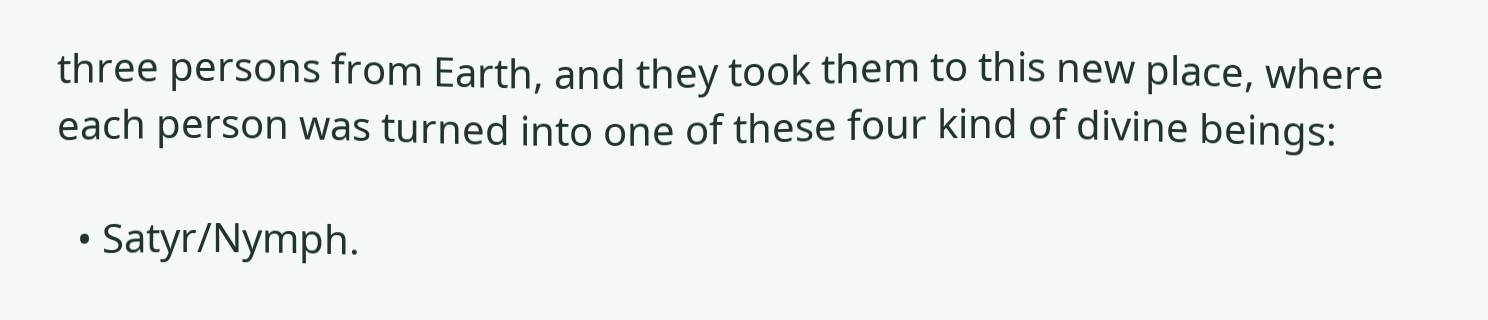three persons from Earth, and they took them to this new place, where each person was turned into one of these four kind of divine beings:

  • Satyr/Nymph.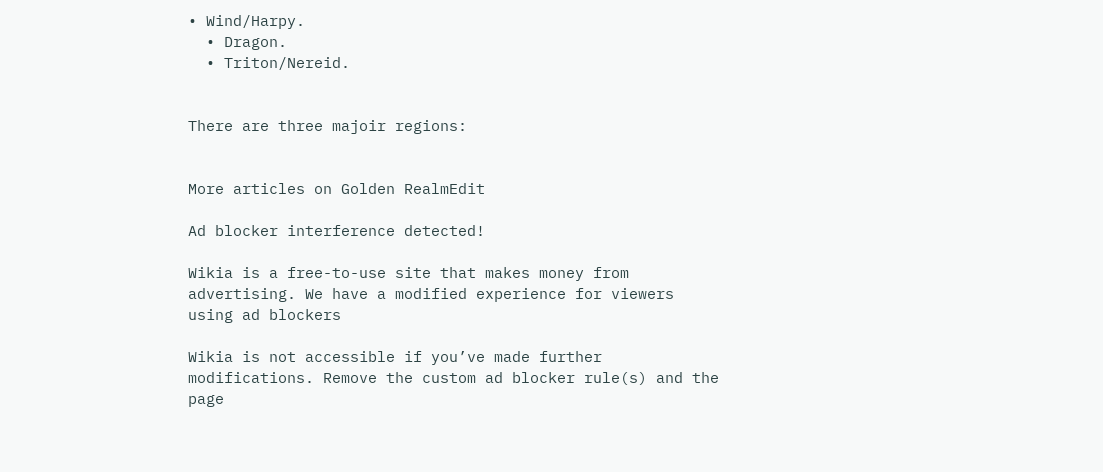• Wind/Harpy.
  • Dragon.
  • Triton/Nereid.


There are three majoir regions:


More articles on Golden RealmEdit

Ad blocker interference detected!

Wikia is a free-to-use site that makes money from advertising. We have a modified experience for viewers using ad blockers

Wikia is not accessible if you’ve made further modifications. Remove the custom ad blocker rule(s) and the page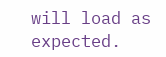will load as expected.